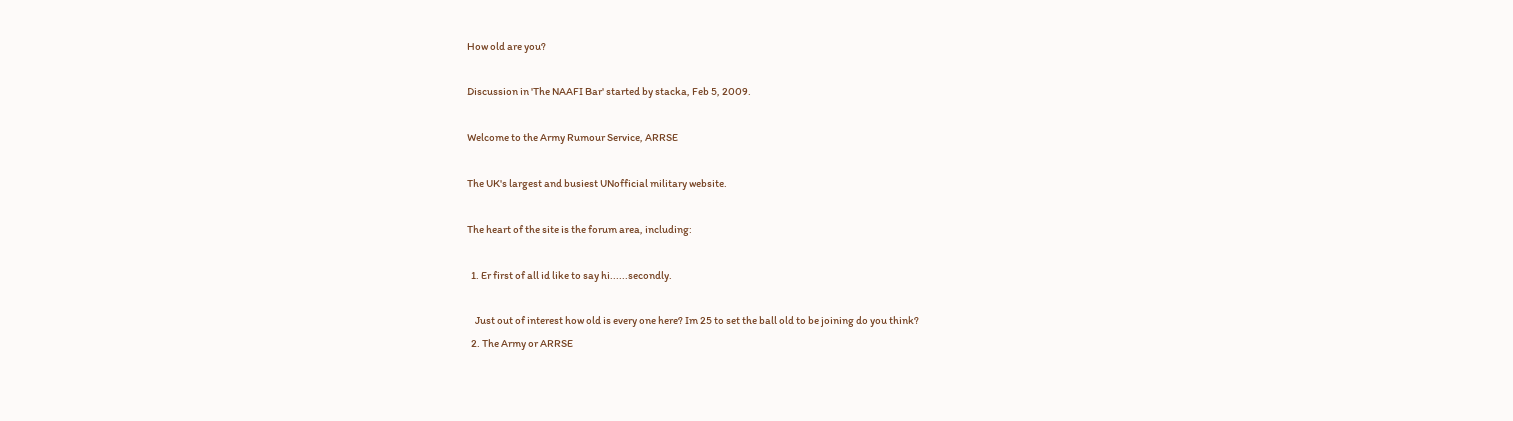How old are you?

Discussion in 'The NAAFI Bar' started by stacka, Feb 5, 2009.

Welcome to the Army Rumour Service, ARRSE

The UK's largest and busiest UNofficial military website.

The heart of the site is the forum area, including:

  1. Er first of all id like to say hi......secondly.

    Just out of interest how old is every one here? Im 25 to set the ball old to be joining do you think?
  2. The Army or ARRSE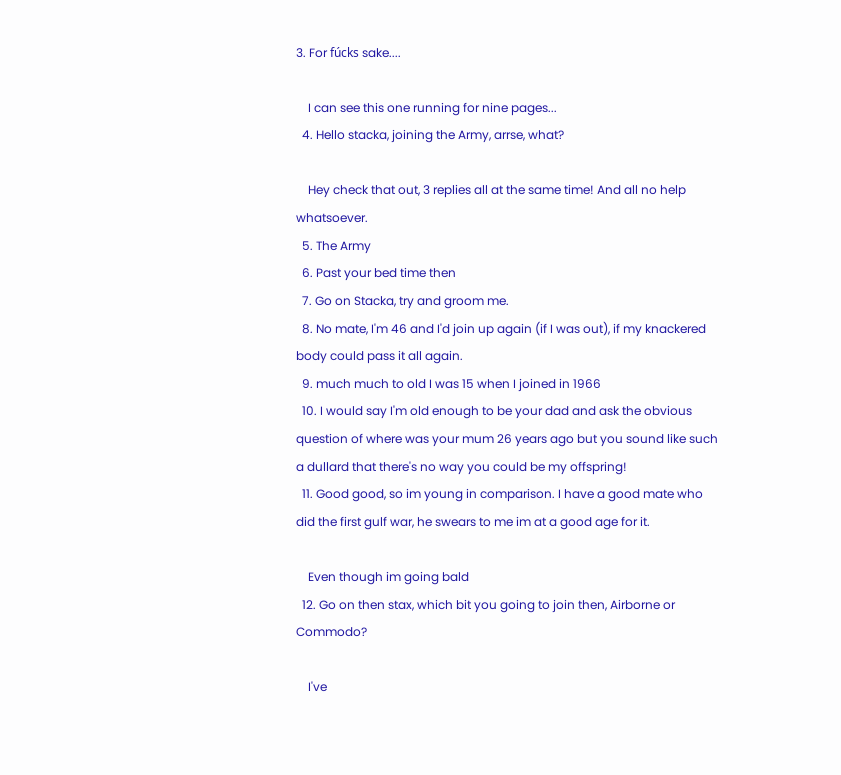3. For fúcks sake....

    I can see this one running for nine pages...
  4. Hello stacka, joining the Army, arrse, what?

    Hey check that out, 3 replies all at the same time! And all no help whatsoever.
  5. The Army
  6. Past your bed time then
  7. Go on Stacka, try and groom me.
  8. No mate, I'm 46 and I'd join up again (if I was out), if my knackered body could pass it all again.
  9. much much to old I was 15 when I joined in 1966
  10. I would say I'm old enough to be your dad and ask the obvious question of where was your mum 26 years ago but you sound like such a dullard that there's no way you could be my offspring!
  11. Good good, so im young in comparison. I have a good mate who did the first gulf war, he swears to me im at a good age for it.

    Even though im going bald
  12. Go on then stax, which bit you going to join then, Airborne or Commodo?

    I've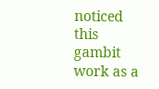noticed this gambit work as a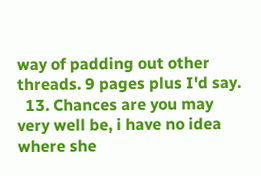way of padding out other threads. 9 pages plus I'd say.
  13. Chances are you may very well be, i have no idea where she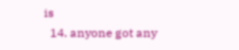is
  14. anyone got any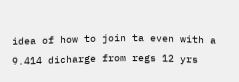idea of how to join ta even with a 9.414 dicharge from regs 12 yrs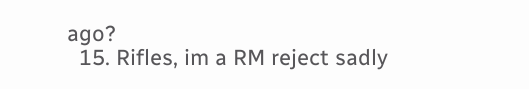ago?
  15. Rifles, im a RM reject sadly